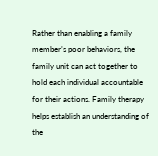Rather than enabling a family member’s poor behaviors, the family unit can act together to hold each individual accountable for their actions. Family therapy helps establish an understanding of the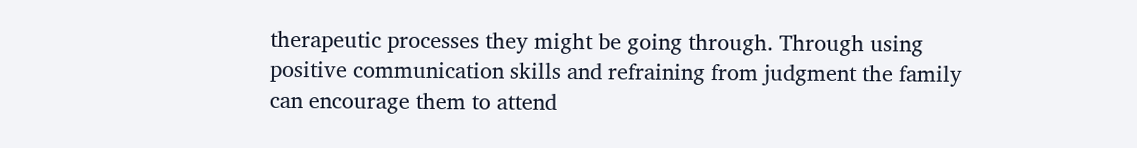therapeutic processes they might be going through. Through using positive communication skills and refraining from judgment the family can encourage them to attend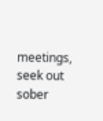meetings, seek out sober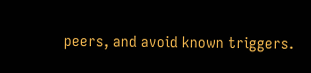peers, and avoid known triggers.